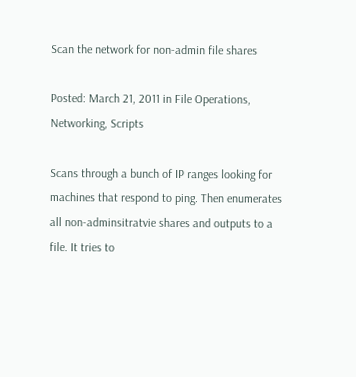Scan the network for non-admin file shares

Posted: March 21, 2011 in File Operations, Networking, Scripts

Scans through a bunch of IP ranges looking for machines that respond to ping. Then enumerates all non-adminsitratvie shares and outputs to a file. It tries to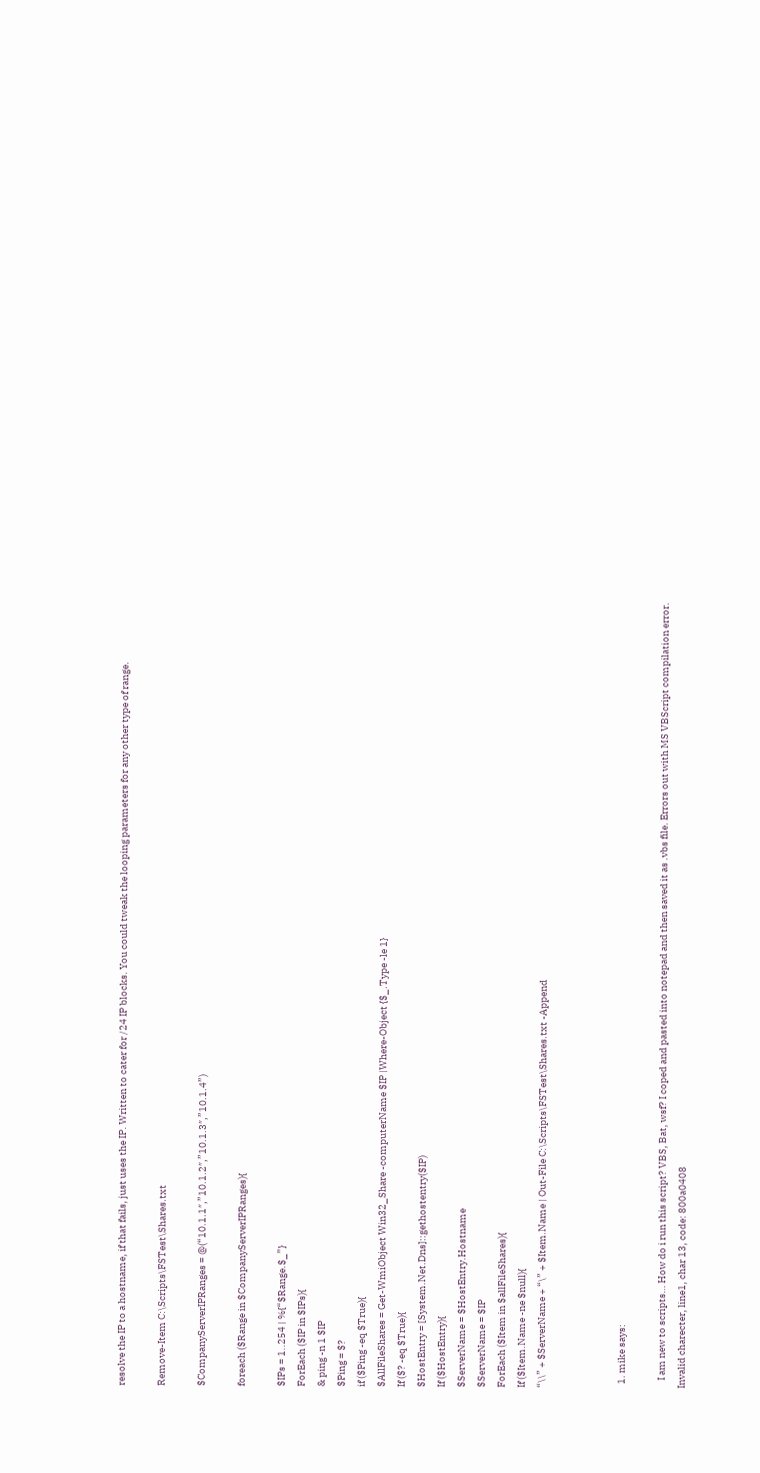resolve the IP to a hostname, if that fails, just uses the IP. Written to cater for /24 IP blocks. You could tweak the looping parameters for any other type of range.

Remove-Item C:\Scripts\FSTest\Shares.txt

$CompanyServerIPRanges = @(“10.1.1″,”10.1.2″,”10.1.3″,”10.1.4”)

foreach ($Range in $CompanyServerIPRanges){

$IPs = 1..254 | %{“$Range.$_”}
ForEach ($IP in $IPs){
& ping -n 1 $IP
$Ping = $?
if ($Ping -eq $True){
$AllFileShares = Get-WmiObject Win32_Share -computerName $IP |Where-Object {$_.Type -le 1}
If ($? -eq $True){
$HostEntry = [System.Net.Dns]::gethostentry($IP)
If ($HostEntry){
$ServerName = $HostEntry.Hostname
$ServerName = $IP
ForEach ($Item in $allFileShares){
If ($Item.Name -ne $null){
“\\” + $ServerName + “\” + $Item.Name | Out-File C:\Scripts\FSTest\Shares.txt -Append



  1. mike says:

    I am new to scripts… How do i run this script? VBS, Bat, wsf? I coped and pasted into notepad and then saved it as .vbs file. Errors out with MS VBScript compilation error. Invalid charecter, line1, char 13, code: 800a0408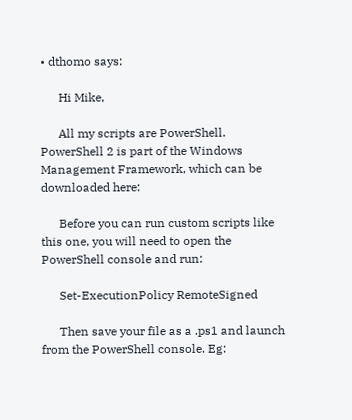• dthomo says:

      Hi Mike,

      All my scripts are PowerShell. PowerShell 2 is part of the Windows Management Framework, which can be downloaded here:

      Before you can run custom scripts like this one, you will need to open the PowerShell console and run:

      Set-ExecutionPolicy RemoteSigned

      Then save your file as a .ps1 and launch from the PowerShell console. Eg: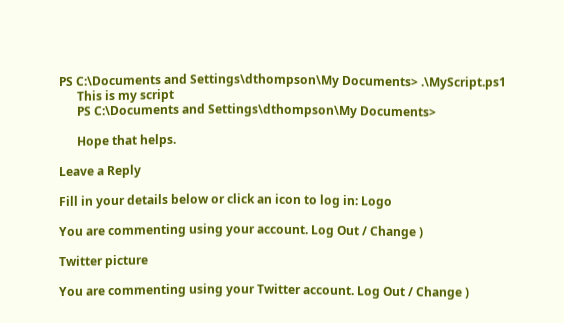PS C:\Documents and Settings\dthompson\My Documents> .\MyScript.ps1
      This is my script
      PS C:\Documents and Settings\dthompson\My Documents>

      Hope that helps.

Leave a Reply

Fill in your details below or click an icon to log in: Logo

You are commenting using your account. Log Out / Change )

Twitter picture

You are commenting using your Twitter account. Log Out / Change )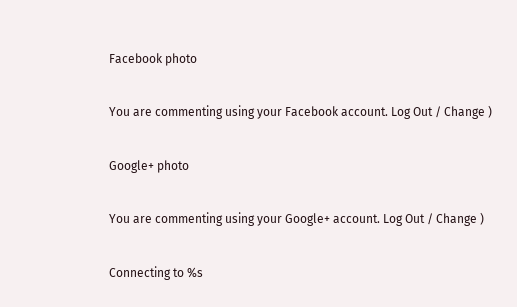Facebook photo

You are commenting using your Facebook account. Log Out / Change )

Google+ photo

You are commenting using your Google+ account. Log Out / Change )

Connecting to %s